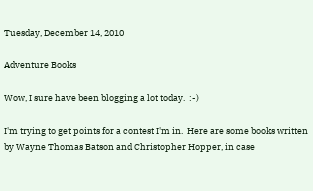Tuesday, December 14, 2010

Adventure Books

Wow, I sure have been blogging a lot today.  :-)

I'm trying to get points for a contest I'm in.  Here are some books written by Wayne Thomas Batson and Christopher Hopper, in case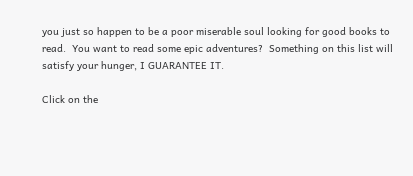you just so happen to be a poor miserable soul looking for good books to read.  You want to read some epic adventures?  Something on this list will satisfy your hunger, I GUARANTEE IT.

Click on the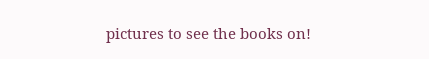pictures to see the books on!